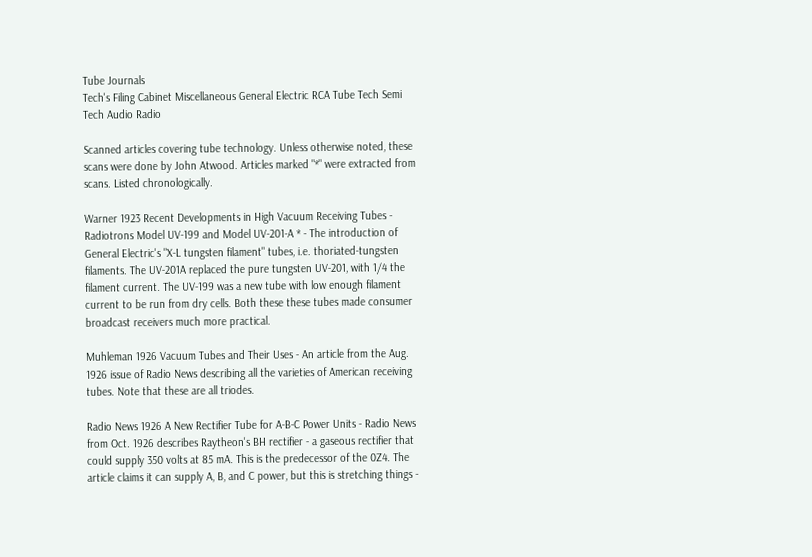Tube Journals
Tech's Filing Cabinet Miscellaneous General Electric RCA Tube Tech Semi Tech Audio Radio

Scanned articles covering tube technology. Unless otherwise noted, these scans were done by John Atwood. Articles marked "*" were extracted from scans. Listed chronologically.

Warner 1923 Recent Developments in High Vacuum Receiving Tubes - Radiotrons Model UV-199 and Model UV-201-A * - The introduction of General Electric's "X-L tungsten filament" tubes, i.e. thoriated-tungsten filaments. The UV-201A replaced the pure tungsten UV-201, with 1/4 the filament current. The UV-199 was a new tube with low enough filament current to be run from dry cells. Both these these tubes made consumer broadcast receivers much more practical.

Muhleman 1926 Vacuum Tubes and Their Uses - An article from the Aug. 1926 issue of Radio News describing all the varieties of American receiving tubes. Note that these are all triodes.

Radio News 1926 A New Rectifier Tube for A-B-C Power Units - Radio News from Oct. 1926 describes Raytheon's BH rectifier - a gaseous rectifier that could supply 350 volts at 85 mA. This is the predecessor of the 0Z4. The article claims it can supply A, B, and C power, but this is stretching things -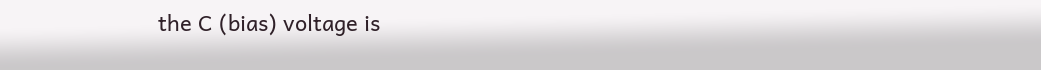the C (bias) voltage is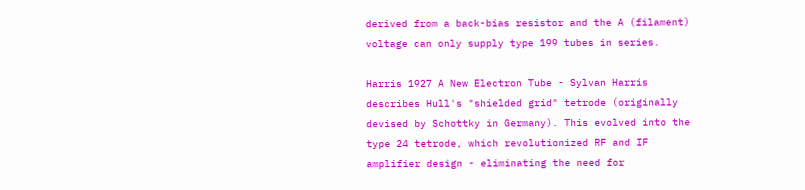derived from a back-bias resistor and the A (filament) voltage can only supply type 199 tubes in series.

Harris 1927 A New Electron Tube - Sylvan Harris describes Hull's "shielded grid" tetrode (originally devised by Schottky in Germany). This evolved into the type 24 tetrode, which revolutionized RF and IF amplifier design - eliminating the need for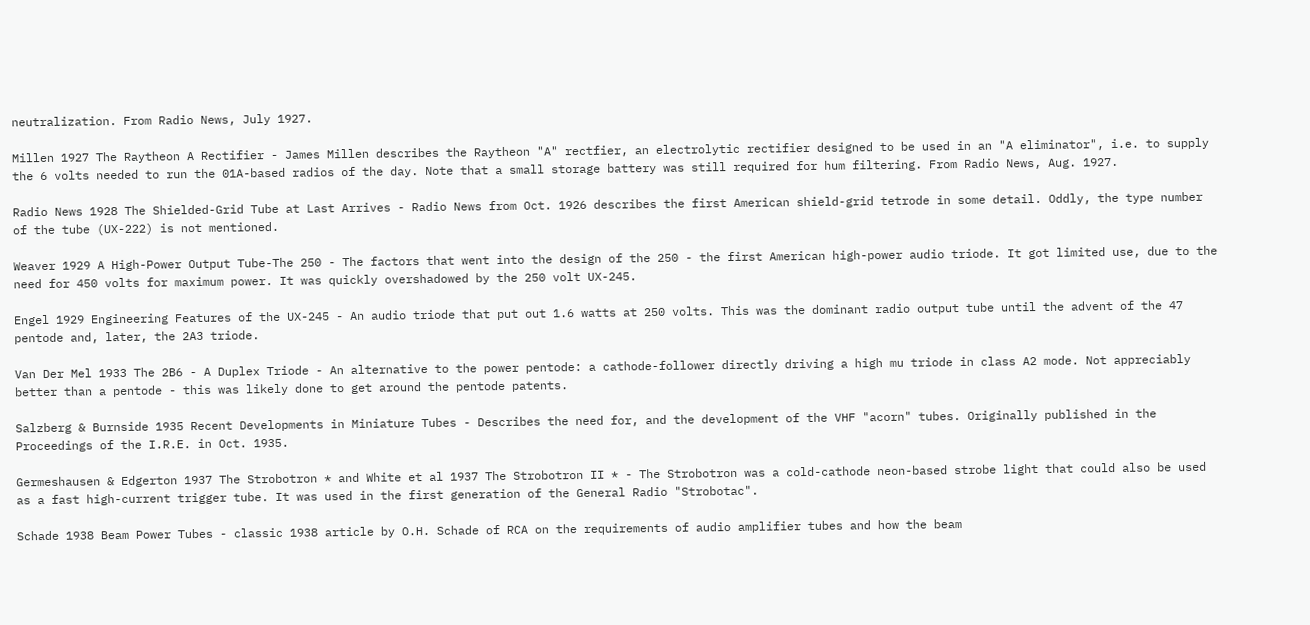neutralization. From Radio News, July 1927.

Millen 1927 The Raytheon A Rectifier - James Millen describes the Raytheon "A" rectfier, an electrolytic rectifier designed to be used in an "A eliminator", i.e. to supply the 6 volts needed to run the 01A-based radios of the day. Note that a small storage battery was still required for hum filtering. From Radio News, Aug. 1927.

Radio News 1928 The Shielded-Grid Tube at Last Arrives - Radio News from Oct. 1926 describes the first American shield-grid tetrode in some detail. Oddly, the type number of the tube (UX-222) is not mentioned.

Weaver 1929 A High-Power Output Tube-The 250 - The factors that went into the design of the 250 - the first American high-power audio triode. It got limited use, due to the need for 450 volts for maximum power. It was quickly overshadowed by the 250 volt UX-245.

Engel 1929 Engineering Features of the UX-245 - An audio triode that put out 1.6 watts at 250 volts. This was the dominant radio output tube until the advent of the 47 pentode and, later, the 2A3 triode.

Van Der Mel 1933 The 2B6 - A Duplex Triode - An alternative to the power pentode: a cathode-follower directly driving a high mu triode in class A2 mode. Not appreciably better than a pentode - this was likely done to get around the pentode patents.

Salzberg & Burnside 1935 Recent Developments in Miniature Tubes - Describes the need for, and the development of the VHF "acorn" tubes. Originally published in the Proceedings of the I.R.E. in Oct. 1935.

Germeshausen & Edgerton 1937 The Strobotron * and White et al 1937 The Strobotron II * - The Strobotron was a cold-cathode neon-based strobe light that could also be used as a fast high-current trigger tube. It was used in the first generation of the General Radio "Strobotac".

Schade 1938 Beam Power Tubes - classic 1938 article by O.H. Schade of RCA on the requirements of audio amplifier tubes and how the beam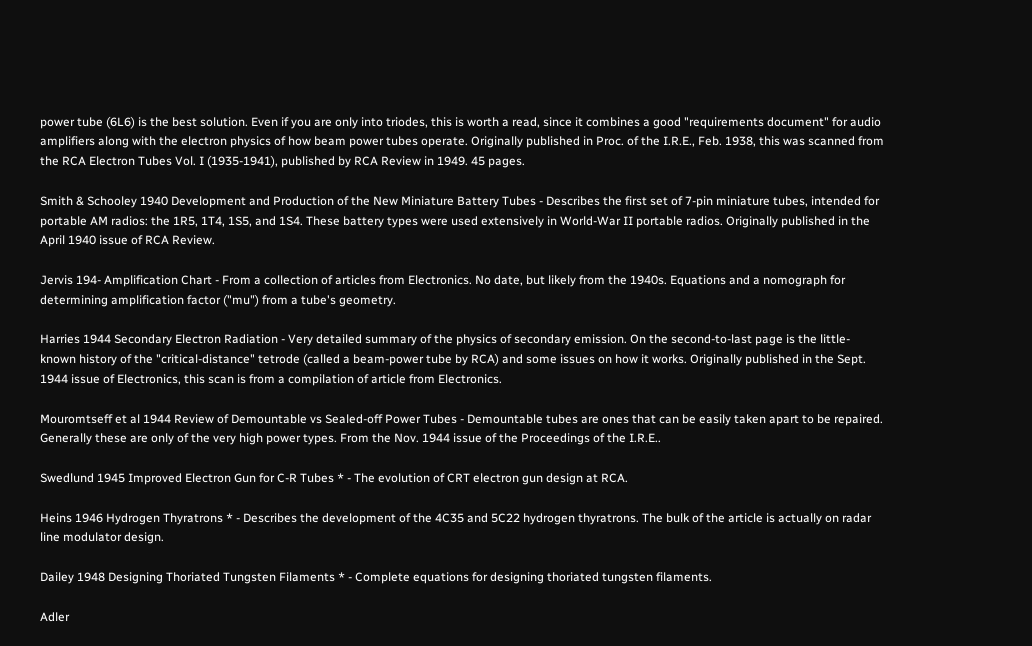power tube (6L6) is the best solution. Even if you are only into triodes, this is worth a read, since it combines a good "requirements document" for audio amplifiers along with the electron physics of how beam power tubes operate. Originally published in Proc. of the I.R.E., Feb. 1938, this was scanned from the RCA Electron Tubes Vol. I (1935-1941), published by RCA Review in 1949. 45 pages.

Smith & Schooley 1940 Development and Production of the New Miniature Battery Tubes - Describes the first set of 7-pin miniature tubes, intended for portable AM radios: the 1R5, 1T4, 1S5, and 1S4. These battery types were used extensively in World-War II portable radios. Originally published in the April 1940 issue of RCA Review.

Jervis 194- Amplification Chart - From a collection of articles from Electronics. No date, but likely from the 1940s. Equations and a nomograph for determining amplification factor ("mu") from a tube's geometry.

Harries 1944 Secondary Electron Radiation - Very detailed summary of the physics of secondary emission. On the second-to-last page is the little-known history of the "critical-distance" tetrode (called a beam-power tube by RCA) and some issues on how it works. Originally published in the Sept. 1944 issue of Electronics, this scan is from a compilation of article from Electronics.

Mouromtseff et al 1944 Review of Demountable vs Sealed-off Power Tubes - Demountable tubes are ones that can be easily taken apart to be repaired. Generally these are only of the very high power types. From the Nov. 1944 issue of the Proceedings of the I.R.E..

Swedlund 1945 Improved Electron Gun for C-R Tubes * - The evolution of CRT electron gun design at RCA.

Heins 1946 Hydrogen Thyratrons * - Describes the development of the 4C35 and 5C22 hydrogen thyratrons. The bulk of the article is actually on radar line modulator design.

Dailey 1948 Designing Thoriated Tungsten Filaments * - Complete equations for designing thoriated tungsten filaments.

Adler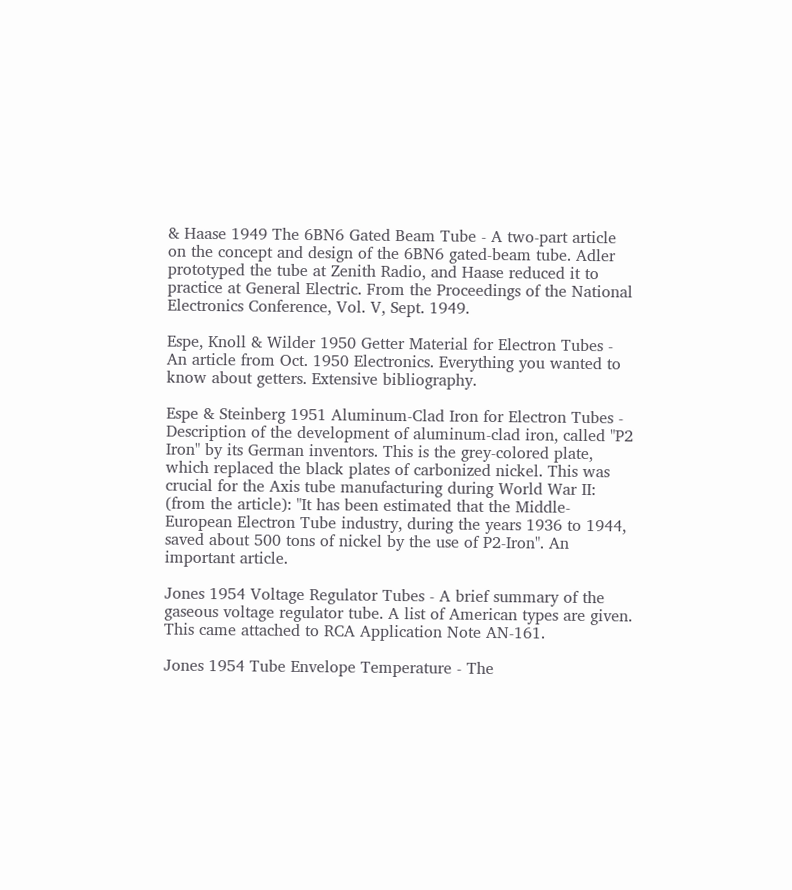& Haase 1949 The 6BN6 Gated Beam Tube - A two-part article on the concept and design of the 6BN6 gated-beam tube. Adler prototyped the tube at Zenith Radio, and Haase reduced it to practice at General Electric. From the Proceedings of the National Electronics Conference, Vol. V, Sept. 1949.

Espe, Knoll & Wilder 1950 Getter Material for Electron Tubes - An article from Oct. 1950 Electronics. Everything you wanted to know about getters. Extensive bibliography.

Espe & Steinberg 1951 Aluminum-Clad Iron for Electron Tubes - Description of the development of aluminum-clad iron, called "P2 Iron" by its German inventors. This is the grey-colored plate, which replaced the black plates of carbonized nickel. This was crucial for the Axis tube manufacturing during World War II: (from the article): "It has been estimated that the Middle-European Electron Tube industry, during the years 1936 to 1944, saved about 500 tons of nickel by the use of P2-Iron". An important article.

Jones 1954 Voltage Regulator Tubes - A brief summary of the gaseous voltage regulator tube. A list of American types are given. This came attached to RCA Application Note AN-161.

Jones 1954 Tube Envelope Temperature - The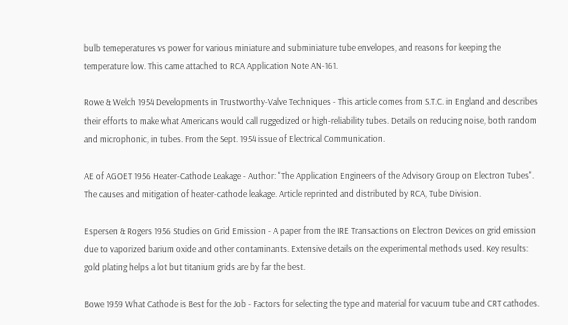bulb temeperatures vs power for various miniature and subminiature tube envelopes, and reasons for keeping the temperature low. This came attached to RCA Application Note AN-161.

Rowe & Welch 1954 Developments in Trustworthy-Valve Techniques - This article comes from S.T.C. in England and describes their efforts to make what Americans would call ruggedized or high-reliability tubes. Details on reducing noise, both random and microphonic, in tubes. From the Sept. 1954 issue of Electrical Communication.

AE of AGOET 1956 Heater-Cathode Leakage - Author: "The Application Engineers of the Advisory Group on Electron Tubes". The causes and mitigation of heater-cathode leakage. Article reprinted and distributed by RCA, Tube Division.

Espersen & Rogers 1956 Studies on Grid Emission - A paper from the IRE Transactions on Electron Devices on grid emission due to vaporized barium oxide and other contaminants. Extensive details on the experimental methods used. Key results: gold plating helps a lot but titanium grids are by far the best.

Bowe 1959 What Cathode is Best for the Job - Factors for selecting the type and material for vacuum tube and CRT cathodes.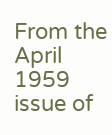From the April 1959 issue of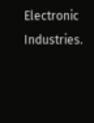Electronic Industries.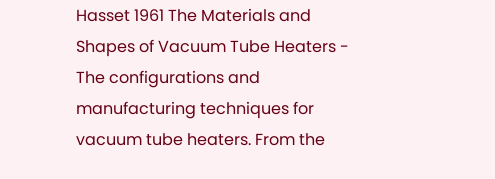Hasset 1961 The Materials and Shapes of Vacuum Tube Heaters - The configurations and manufacturing techniques for vacuum tube heaters. From the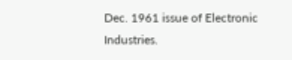Dec. 1961 issue of Electronic Industries.